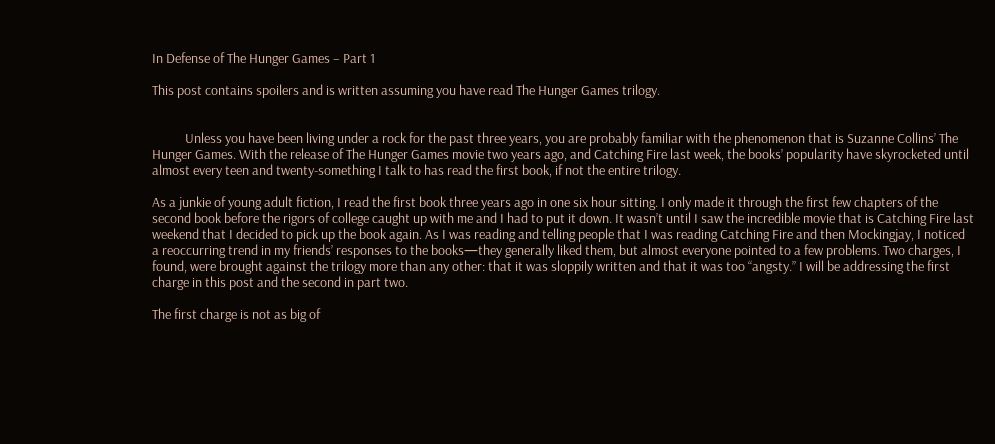In Defense of The Hunger Games – Part 1

This post contains spoilers and is written assuming you have read The Hunger Games trilogy.


           Unless you have been living under a rock for the past three years, you are probably familiar with the phenomenon that is Suzanne Collins’ The Hunger Games. With the release of The Hunger Games movie two years ago, and Catching Fire last week, the books’ popularity have skyrocketed until almost every teen and twenty-something I talk to has read the first book, if not the entire trilogy.

As a junkie of young adult fiction, I read the first book three years ago in one six hour sitting. I only made it through the first few chapters of the second book before the rigors of college caught up with me and I had to put it down. It wasn’t until I saw the incredible movie that is Catching Fire last weekend that I decided to pick up the book again. As I was reading and telling people that I was reading Catching Fire and then Mockingjay, I noticed a reoccurring trend in my friends’ responses to the books—they generally liked them, but almost everyone pointed to a few problems. Two charges, I found, were brought against the trilogy more than any other: that it was sloppily written and that it was too “angsty.” I will be addressing the first charge in this post and the second in part two.

The first charge is not as big of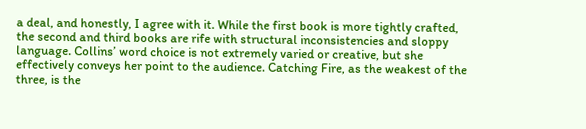a deal, and honestly, I agree with it. While the first book is more tightly crafted, the second and third books are rife with structural inconsistencies and sloppy language. Collins’ word choice is not extremely varied or creative, but she effectively conveys her point to the audience. Catching Fire, as the weakest of the three, is the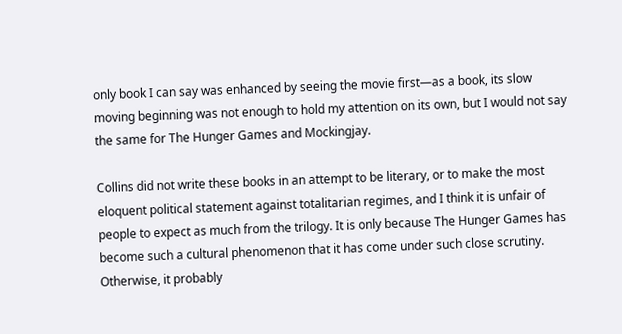only book I can say was enhanced by seeing the movie first—as a book, its slow moving beginning was not enough to hold my attention on its own, but I would not say the same for The Hunger Games and Mockingjay.

Collins did not write these books in an attempt to be literary, or to make the most eloquent political statement against totalitarian regimes, and I think it is unfair of people to expect as much from the trilogy. It is only because The Hunger Games has become such a cultural phenomenon that it has come under such close scrutiny. Otherwise, it probably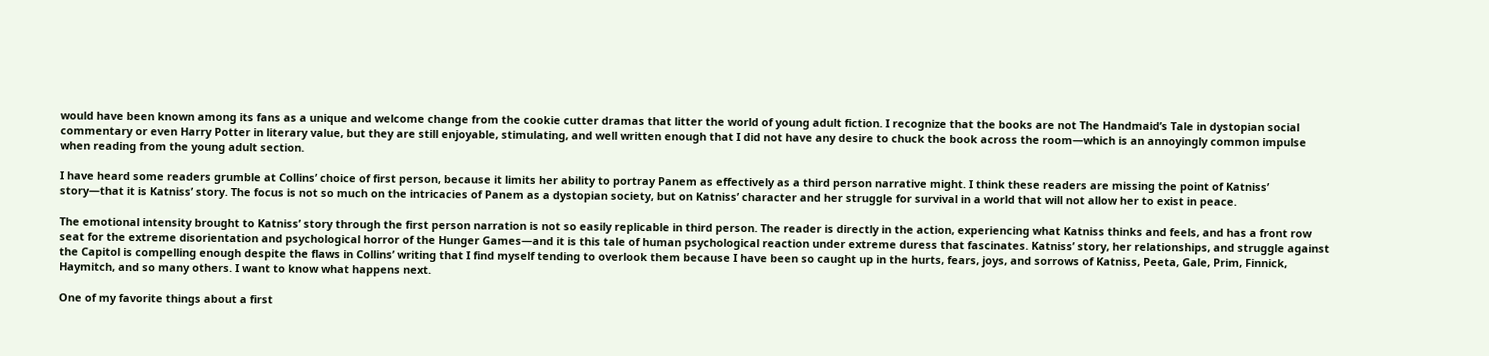would have been known among its fans as a unique and welcome change from the cookie cutter dramas that litter the world of young adult fiction. I recognize that the books are not The Handmaid’s Tale in dystopian social commentary or even Harry Potter in literary value, but they are still enjoyable, stimulating, and well written enough that I did not have any desire to chuck the book across the room—which is an annoyingly common impulse when reading from the young adult section.

I have heard some readers grumble at Collins’ choice of first person, because it limits her ability to portray Panem as effectively as a third person narrative might. I think these readers are missing the point of Katniss’ story—that it is Katniss’ story. The focus is not so much on the intricacies of Panem as a dystopian society, but on Katniss’ character and her struggle for survival in a world that will not allow her to exist in peace.

The emotional intensity brought to Katniss’ story through the first person narration is not so easily replicable in third person. The reader is directly in the action, experiencing what Katniss thinks and feels, and has a front row seat for the extreme disorientation and psychological horror of the Hunger Games—and it is this tale of human psychological reaction under extreme duress that fascinates. Katniss’ story, her relationships, and struggle against the Capitol is compelling enough despite the flaws in Collins’ writing that I find myself tending to overlook them because I have been so caught up in the hurts, fears, joys, and sorrows of Katniss, Peeta, Gale, Prim, Finnick, Haymitch, and so many others. I want to know what happens next.

One of my favorite things about a first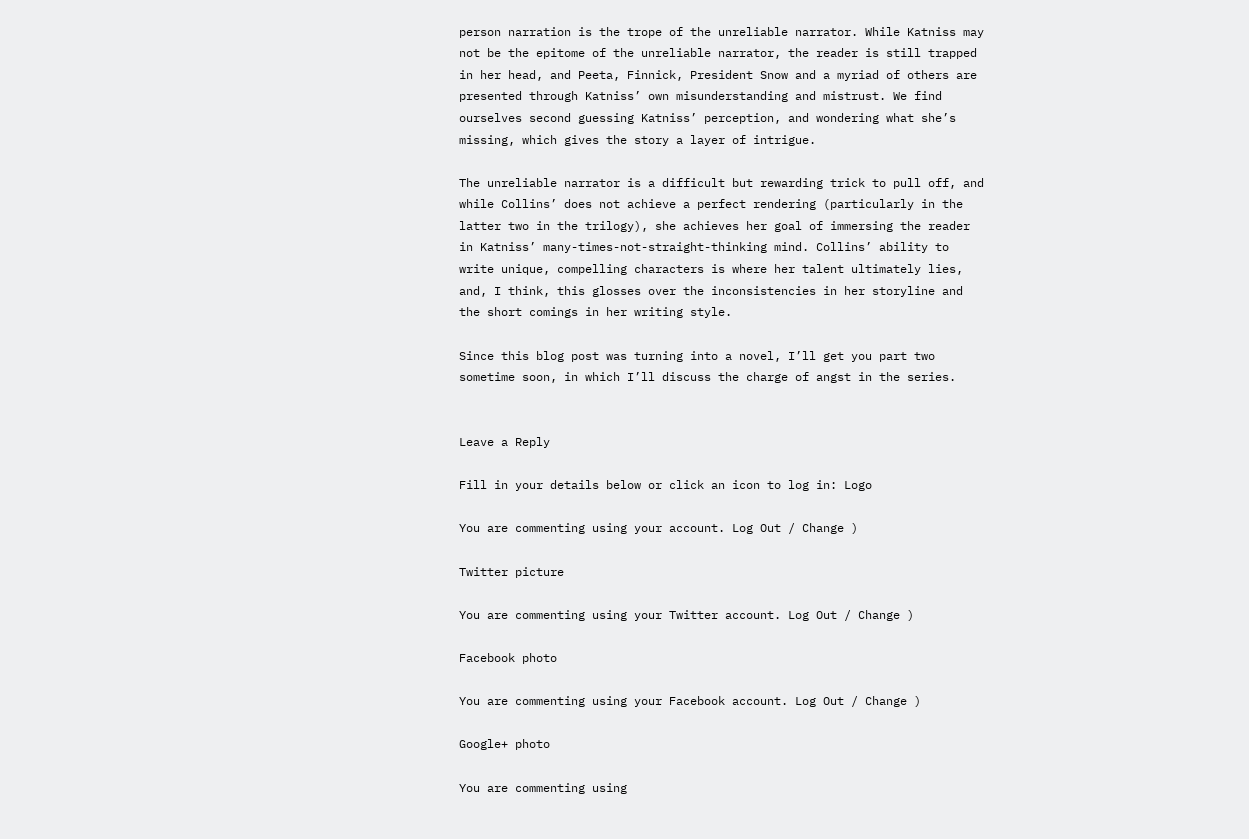person narration is the trope of the unreliable narrator. While Katniss may not be the epitome of the unreliable narrator, the reader is still trapped in her head, and Peeta, Finnick, President Snow and a myriad of others are presented through Katniss’ own misunderstanding and mistrust. We find ourselves second guessing Katniss’ perception, and wondering what she’s missing, which gives the story a layer of intrigue.

The unreliable narrator is a difficult but rewarding trick to pull off, and while Collins’ does not achieve a perfect rendering (particularly in the latter two in the trilogy), she achieves her goal of immersing the reader in Katniss’ many-times-not-straight-thinking mind. Collins’ ability to write unique, compelling characters is where her talent ultimately lies, and, I think, this glosses over the inconsistencies in her storyline and the short comings in her writing style.

Since this blog post was turning into a novel, I’ll get you part two sometime soon, in which I’ll discuss the charge of angst in the series.


Leave a Reply

Fill in your details below or click an icon to log in: Logo

You are commenting using your account. Log Out / Change )

Twitter picture

You are commenting using your Twitter account. Log Out / Change )

Facebook photo

You are commenting using your Facebook account. Log Out / Change )

Google+ photo

You are commenting using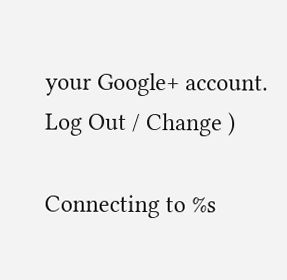your Google+ account. Log Out / Change )

Connecting to %s